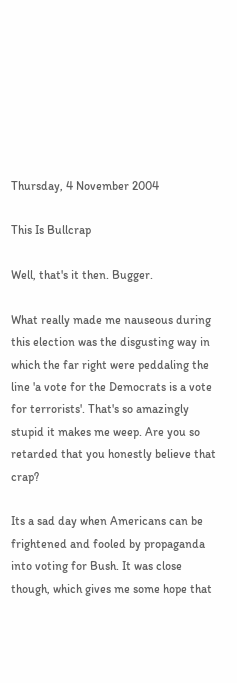Thursday, 4 November 2004

This Is Bullcrap

Well, that's it then. Bugger.

What really made me nauseous during this election was the disgusting way in which the far right were peddaling the line 'a vote for the Democrats is a vote for terrorists'. That's so amazingly stupid it makes me weep. Are you so retarded that you honestly believe that crap?

Its a sad day when Americans can be frightened and fooled by propaganda into voting for Bush. It was close though, which gives me some hope that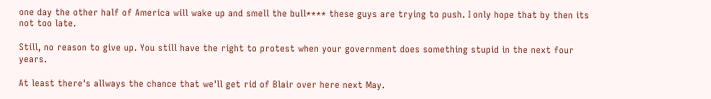one day the other half of America will wake up and smell the bull**** these guys are trying to push. I only hope that by then its not too late.

Still, no reason to give up. You still have the right to protest when your government does something stupid in the next four years.

At least there's allways the chance that we'll get rid of Blair over here next May.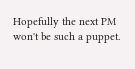Hopefully the next PM won't be such a puppet.